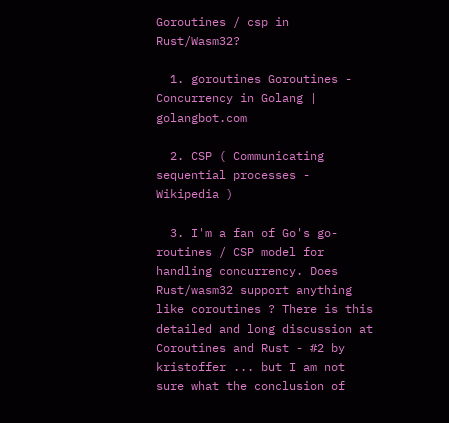Goroutines / csp in Rust/Wasm32?

  1. goroutines Goroutines - Concurrency in Golang | golangbot.com

  2. CSP ( Communicating sequential processes - Wikipedia )

  3. I'm a fan of Go's go-routines / CSP model for handling concurrency. Does Rust/wasm32 support anything like coroutines ? There is this detailed and long discussion at Coroutines and Rust - #2 by kristoffer ... but I am not sure what the conclusion of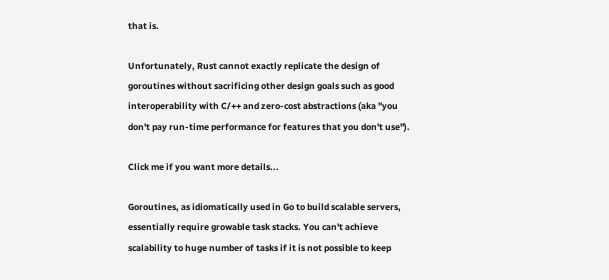that is.

Unfortunately, Rust cannot exactly replicate the design of goroutines without sacrificing other design goals such as good interoperability with C/++ and zero-cost abstractions (aka "you don't pay run-time performance for features that you don't use").

Click me if you want more details...

Goroutines, as idiomatically used in Go to build scalable servers, essentially require growable task stacks. You can't achieve scalability to huge number of tasks if it is not possible to keep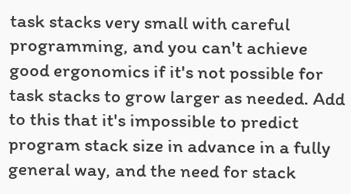task stacks very small with careful programming, and you can't achieve good ergonomics if it's not possible for task stacks to grow larger as needed. Add to this that it's impossible to predict program stack size in advance in a fully general way, and the need for stack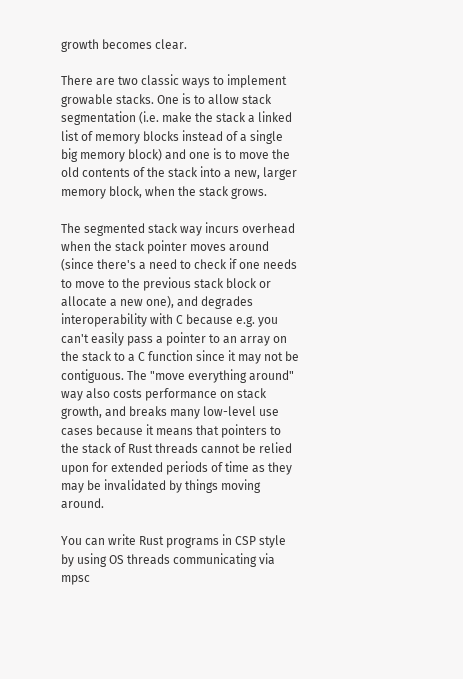growth becomes clear.

There are two classic ways to implement growable stacks. One is to allow stack segmentation (i.e. make the stack a linked list of memory blocks instead of a single big memory block) and one is to move the old contents of the stack into a new, larger memory block, when the stack grows.

The segmented stack way incurs overhead when the stack pointer moves around (since there's a need to check if one needs to move to the previous stack block or allocate a new one), and degrades interoperability with C because e.g. you can't easily pass a pointer to an array on the stack to a C function since it may not be contiguous. The "move everything around" way also costs performance on stack growth, and breaks many low-level use cases because it means that pointers to the stack of Rust threads cannot be relied upon for extended periods of time as they may be invalidated by things moving around.

You can write Rust programs in CSP style by using OS threads communicating via mpsc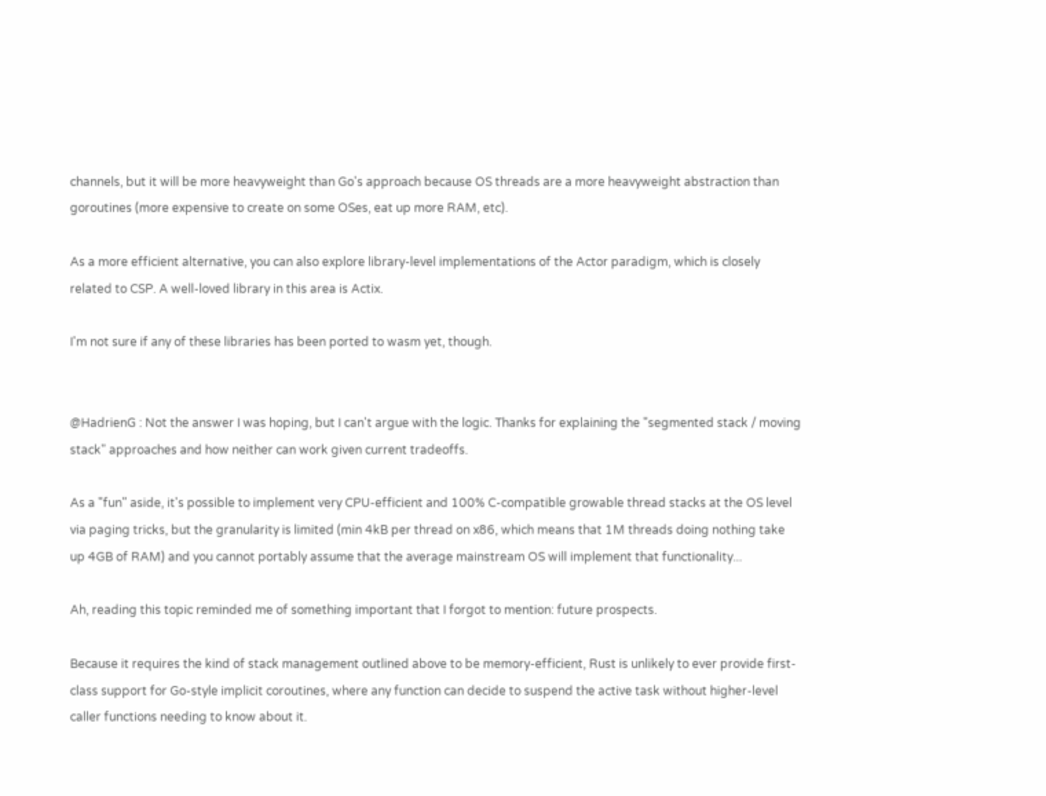channels, but it will be more heavyweight than Go's approach because OS threads are a more heavyweight abstraction than goroutines (more expensive to create on some OSes, eat up more RAM, etc).

As a more efficient alternative, you can also explore library-level implementations of the Actor paradigm, which is closely related to CSP. A well-loved library in this area is Actix.

I'm not sure if any of these libraries has been ported to wasm yet, though.


@HadrienG : Not the answer I was hoping, but I can't argue with the logic. Thanks for explaining the "segmented stack / moving stack" approaches and how neither can work given current tradeoffs.

As a "fun" aside, it's possible to implement very CPU-efficient and 100% C-compatible growable thread stacks at the OS level via paging tricks, but the granularity is limited (min 4kB per thread on x86, which means that 1M threads doing nothing take up 4GB of RAM) and you cannot portably assume that the average mainstream OS will implement that functionality...

Ah, reading this topic reminded me of something important that I forgot to mention: future prospects.

Because it requires the kind of stack management outlined above to be memory-efficient, Rust is unlikely to ever provide first-class support for Go-style implicit coroutines, where any function can decide to suspend the active task without higher-level caller functions needing to know about it.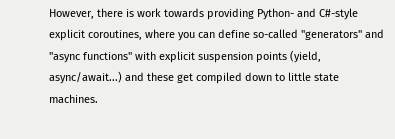However, there is work towards providing Python- and C#-style explicit coroutines, where you can define so-called "generators" and "async functions" with explicit suspension points (yield, async/await...) and these get compiled down to little state machines.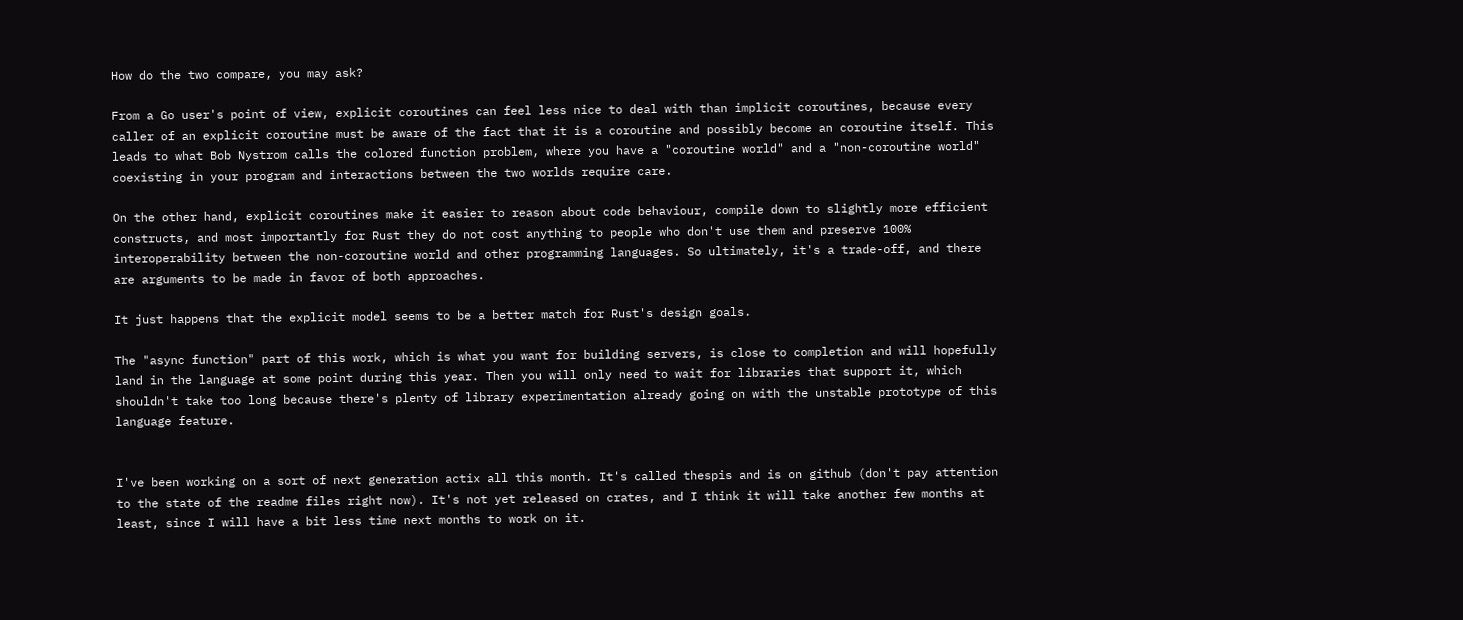How do the two compare, you may ask?

From a Go user's point of view, explicit coroutines can feel less nice to deal with than implicit coroutines, because every caller of an explicit coroutine must be aware of the fact that it is a coroutine and possibly become an coroutine itself. This leads to what Bob Nystrom calls the colored function problem, where you have a "coroutine world" and a "non-coroutine world" coexisting in your program and interactions between the two worlds require care.

On the other hand, explicit coroutines make it easier to reason about code behaviour, compile down to slightly more efficient constructs, and most importantly for Rust they do not cost anything to people who don't use them and preserve 100% interoperability between the non-coroutine world and other programming languages. So ultimately, it's a trade-off, and there are arguments to be made in favor of both approaches.

It just happens that the explicit model seems to be a better match for Rust's design goals.

The "async function" part of this work, which is what you want for building servers, is close to completion and will hopefully land in the language at some point during this year. Then you will only need to wait for libraries that support it, which shouldn't take too long because there's plenty of library experimentation already going on with the unstable prototype of this language feature.


I've been working on a sort of next generation actix all this month. It's called thespis and is on github (don't pay attention to the state of the readme files right now). It's not yet released on crates, and I think it will take another few months at least, since I will have a bit less time next months to work on it.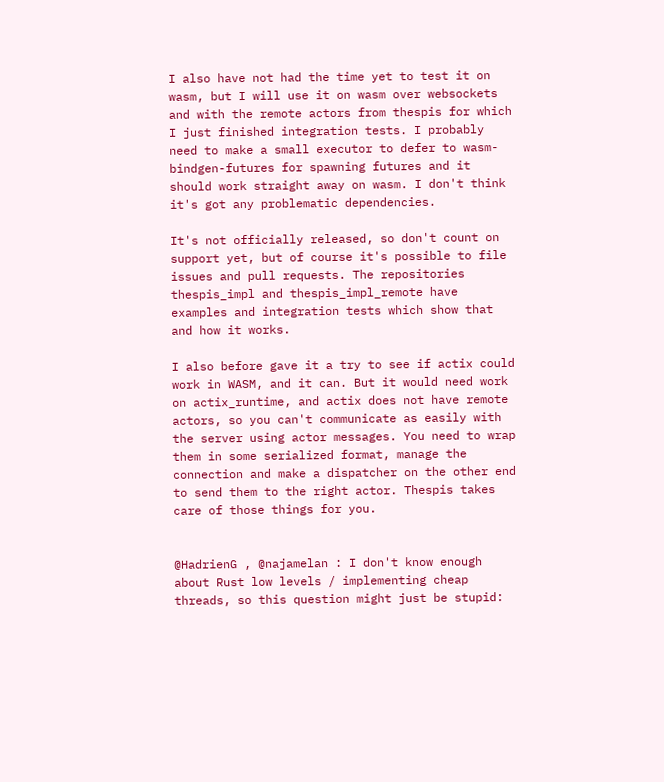I also have not had the time yet to test it on wasm, but I will use it on wasm over websockets and with the remote actors from thespis for which I just finished integration tests. I probably need to make a small executor to defer to wasm-bindgen-futures for spawning futures and it should work straight away on wasm. I don't think it's got any problematic dependencies.

It's not officially released, so don't count on support yet, but of course it's possible to file issues and pull requests. The repositories thespis_impl and thespis_impl_remote have examples and integration tests which show that and how it works.

I also before gave it a try to see if actix could work in WASM, and it can. But it would need work on actix_runtime, and actix does not have remote actors, so you can't communicate as easily with the server using actor messages. You need to wrap them in some serialized format, manage the connection and make a dispatcher on the other end to send them to the right actor. Thespis takes care of those things for you.


@HadrienG , @najamelan : I don't know enough about Rust low levels / implementing cheap threads, so this question might just be stupid: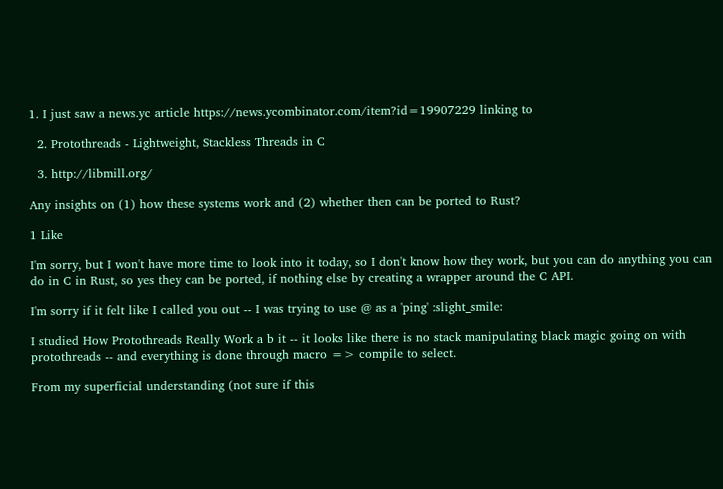1. I just saw a news.yc article https://news.ycombinator.com/item?id=19907229 linking to

  2. Protothreads - Lightweight, Stackless Threads in C

  3. http://libmill.org/

Any insights on (1) how these systems work and (2) whether then can be ported to Rust?

1 Like

I'm sorry, but I won't have more time to look into it today, so I don't know how they work, but you can do anything you can do in C in Rust, so yes they can be ported, if nothing else by creating a wrapper around the C API.

I'm sorry if it felt like I called you out -- I was trying to use @ as a 'ping' :slight_smile:

I studied How Protothreads Really Work a b it -- it looks like there is no stack manipulating black magic going on with protothreads -- and everything is done through macro => compile to select.

From my superficial understanding (not sure if this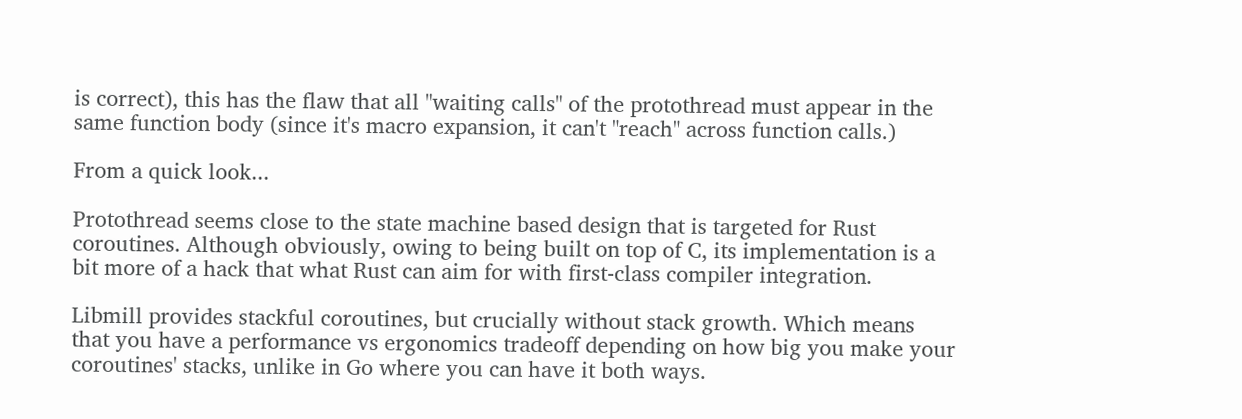is correct), this has the flaw that all "waiting calls" of the protothread must appear in the same function body (since it's macro expansion, it can't "reach" across function calls.)

From a quick look...

Protothread seems close to the state machine based design that is targeted for Rust coroutines. Although obviously, owing to being built on top of C, its implementation is a bit more of a hack that what Rust can aim for with first-class compiler integration.

Libmill provides stackful coroutines, but crucially without stack growth. Which means that you have a performance vs ergonomics tradeoff depending on how big you make your coroutines' stacks, unlike in Go where you can have it both ways.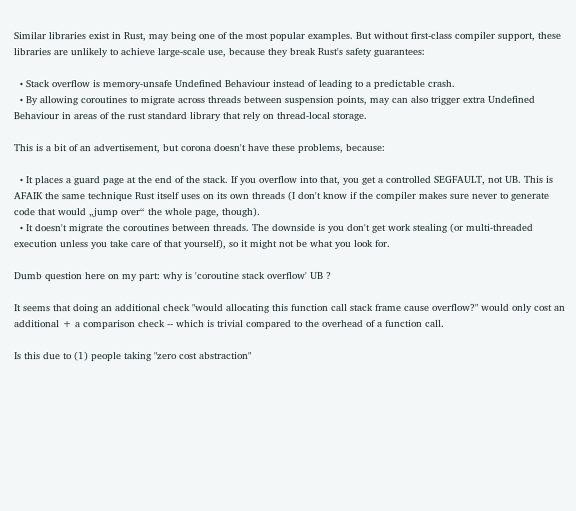Similar libraries exist in Rust, may being one of the most popular examples. But without first-class compiler support, these libraries are unlikely to achieve large-scale use, because they break Rust's safety guarantees:

  • Stack overflow is memory-unsafe Undefined Behaviour instead of leading to a predictable crash.
  • By allowing coroutines to migrate across threads between suspension points, may can also trigger extra Undefined Behaviour in areas of the rust standard library that rely on thread-local storage.

This is a bit of an advertisement, but corona doesn't have these problems, because:

  • It places a guard page at the end of the stack. If you overflow into that, you get a controlled SEGFAULT, not UB. This is AFAIK the same technique Rust itself uses on its own threads (I don't know if the compiler makes sure never to generate code that would „jump over“ the whole page, though).
  • It doesn't migrate the coroutines between threads. The downside is you don't get work stealing (or multi-threaded execution unless you take care of that yourself), so it might not be what you look for.

Dumb question here on my part: why is 'coroutine stack overflow' UB ?

It seems that doing an additional check "would allocating this function call stack frame cause overflow?" would only cost an additional + a comparison check -- which is trivial compared to the overhead of a function call.

Is this due to (1) people taking "zero cost abstraction"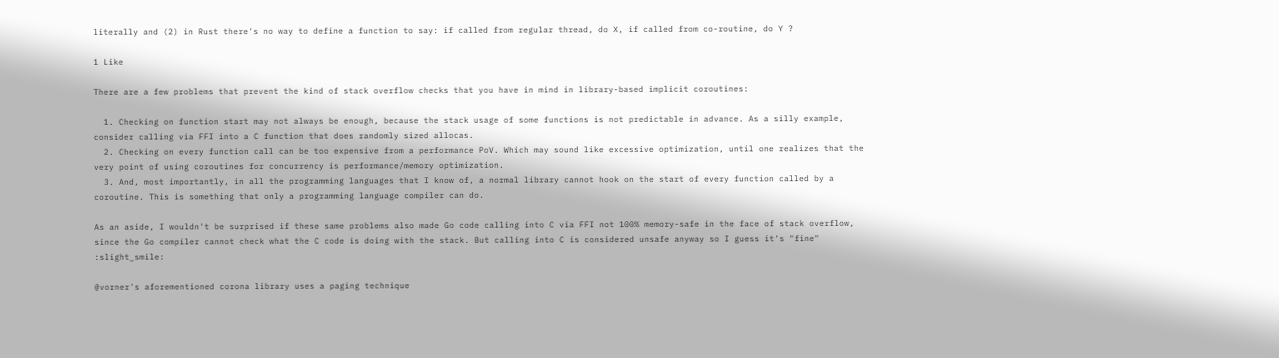literally and (2) in Rust there's no way to define a function to say: if called from regular thread, do X, if called from co-routine, do Y ?

1 Like

There are a few problems that prevent the kind of stack overflow checks that you have in mind in library-based implicit coroutines:

  1. Checking on function start may not always be enough, because the stack usage of some functions is not predictable in advance. As a silly example, consider calling via FFI into a C function that does randomly sized allocas.
  2. Checking on every function call can be too expensive from a performance PoV. Which may sound like excessive optimization, until one realizes that the very point of using coroutines for concurrency is performance/memory optimization.
  3. And, most importantly, in all the programming languages that I know of, a normal library cannot hook on the start of every function called by a coroutine. This is something that only a programming language compiler can do.

As an aside, I wouldn't be surprised if these same problems also made Go code calling into C via FFI not 100% memory-safe in the face of stack overflow, since the Go compiler cannot check what the C code is doing with the stack. But calling into C is considered unsafe anyway so I guess it's "fine" :slight_smile:

@vorner's aforementioned corona library uses a paging technique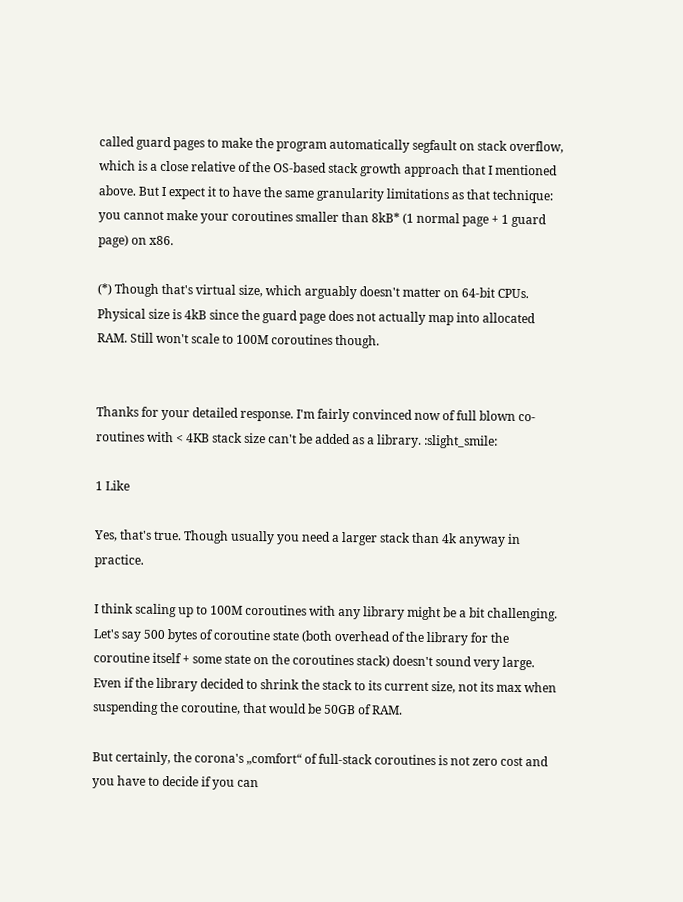called guard pages to make the program automatically segfault on stack overflow, which is a close relative of the OS-based stack growth approach that I mentioned above. But I expect it to have the same granularity limitations as that technique: you cannot make your coroutines smaller than 8kB* (1 normal page + 1 guard page) on x86.

(*) Though that's virtual size, which arguably doesn't matter on 64-bit CPUs. Physical size is 4kB since the guard page does not actually map into allocated RAM. Still won't scale to 100M coroutines though.


Thanks for your detailed response. I'm fairly convinced now of full blown co-routines with < 4KB stack size can't be added as a library. :slight_smile:

1 Like

Yes, that's true. Though usually you need a larger stack than 4k anyway in practice.

I think scaling up to 100M coroutines with any library might be a bit challenging. Let's say 500 bytes of coroutine state (both overhead of the library for the coroutine itself + some state on the coroutines stack) doesn't sound very large. Even if the library decided to shrink the stack to its current size, not its max when suspending the coroutine, that would be 50GB of RAM.

But certainly, the corona's „comfort“ of full-stack coroutines is not zero cost and you have to decide if you can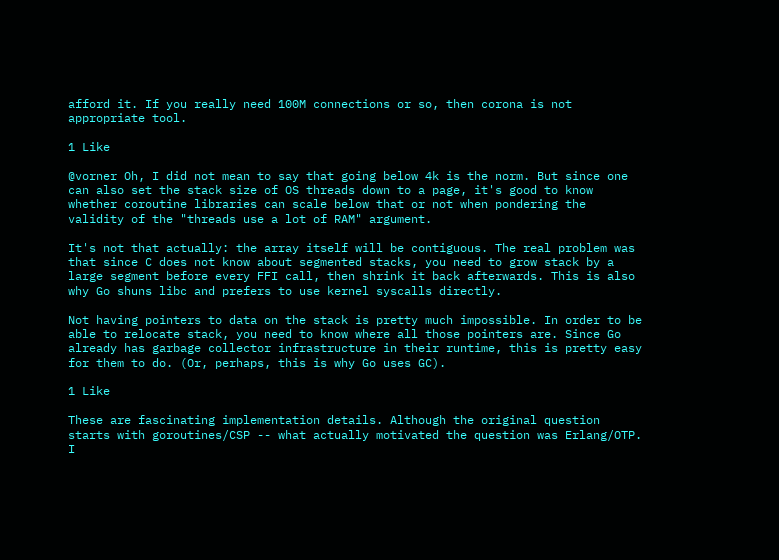afford it. If you really need 100M connections or so, then corona is not appropriate tool.

1 Like

@vorner Oh, I did not mean to say that going below 4k is the norm. But since one can also set the stack size of OS threads down to a page, it's good to know whether coroutine libraries can scale below that or not when pondering the validity of the "threads use a lot of RAM" argument.

It's not that actually: the array itself will be contiguous. The real problem was that since C does not know about segmented stacks, you need to grow stack by a large segment before every FFI call, then shrink it back afterwards. This is also why Go shuns libc and prefers to use kernel syscalls directly.

Not having pointers to data on the stack is pretty much impossible. In order to be able to relocate stack, you need to know where all those pointers are. Since Go already has garbage collector infrastructure in their runtime, this is pretty easy for them to do. (Or, perhaps, this is why Go uses GC).

1 Like

These are fascinating implementation details. Although the original question starts with goroutines/CSP -- what actually motivated the question was Erlang/OTP. I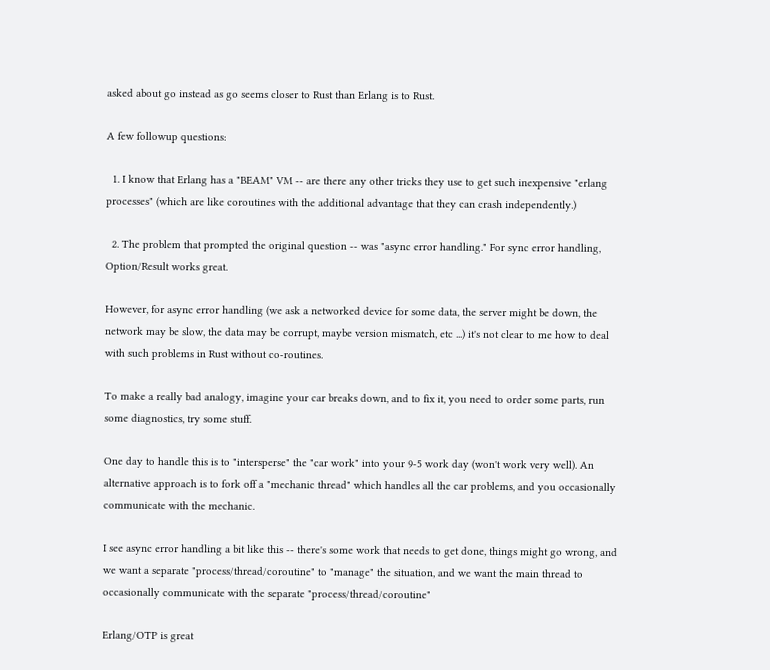asked about go instead as go seems closer to Rust than Erlang is to Rust.

A few followup questions:

  1. I know that Erlang has a "BEAM" VM -- are there any other tricks they use to get such inexpensive "erlang processes" (which are like coroutines with the additional advantage that they can crash independently.)

  2. The problem that prompted the original question -- was "async error handling." For sync error handling, Option/Result works great.

However, for async error handling (we ask a networked device for some data, the server might be down, the network may be slow, the data may be corrupt, maybe version mismatch, etc ...) it's not clear to me how to deal with such problems in Rust without co-routines.

To make a really bad analogy, imagine your car breaks down, and to fix it, you need to order some parts, run some diagnostics, try some stuff.

One day to handle this is to "intersperse" the "car work" into your 9-5 work day (won't work very well). An alternative approach is to fork off a "mechanic thread" which handles all the car problems, and you occasionally communicate with the mechanic.

I see async error handling a bit like this -- there's some work that needs to get done, things might go wrong, and we want a separate "process/thread/coroutine" to "manage" the situation, and we want the main thread to occasionally communicate with the separate "process/thread/coroutine"

Erlang/OTP is great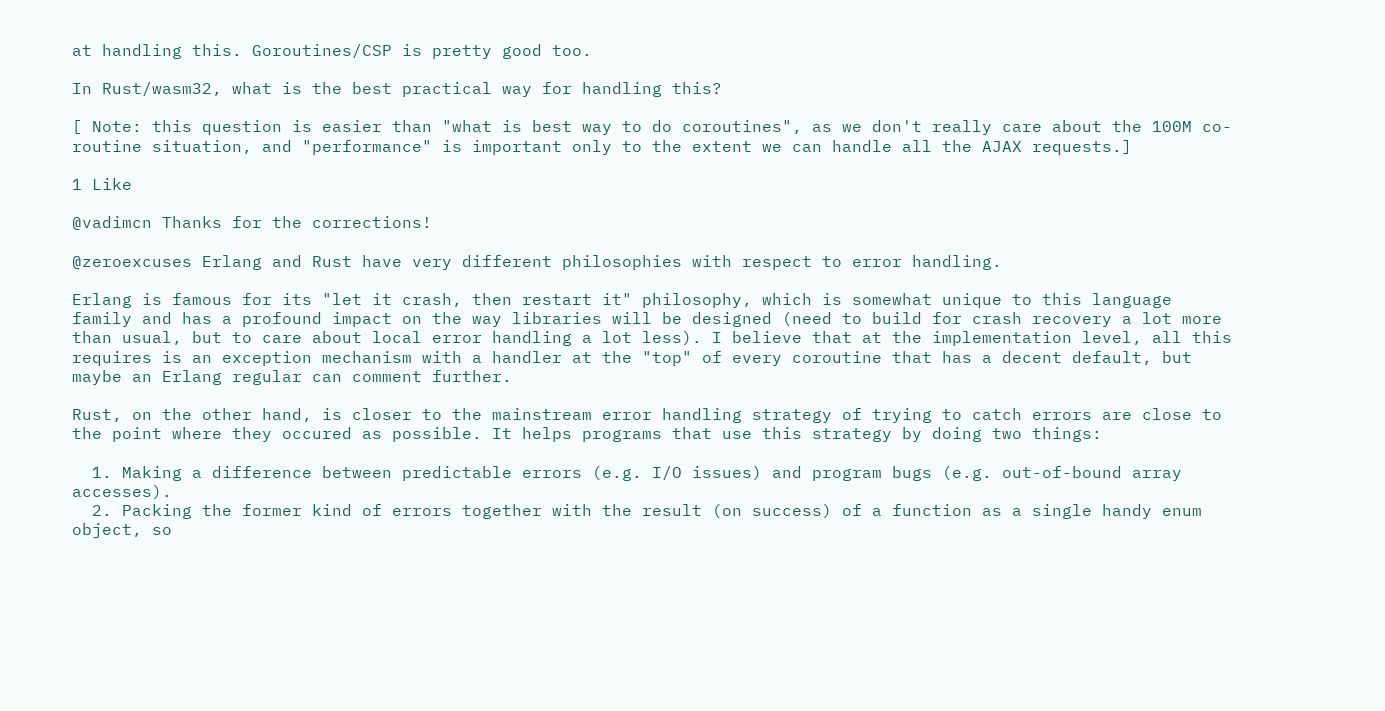at handling this. Goroutines/CSP is pretty good too.

In Rust/wasm32, what is the best practical way for handling this?

[ Note: this question is easier than "what is best way to do coroutines", as we don't really care about the 100M co-routine situation, and "performance" is important only to the extent we can handle all the AJAX requests.]

1 Like

@vadimcn Thanks for the corrections!

@zeroexcuses Erlang and Rust have very different philosophies with respect to error handling.

Erlang is famous for its "let it crash, then restart it" philosophy, which is somewhat unique to this language family and has a profound impact on the way libraries will be designed (need to build for crash recovery a lot more than usual, but to care about local error handling a lot less). I believe that at the implementation level, all this requires is an exception mechanism with a handler at the "top" of every coroutine that has a decent default, but maybe an Erlang regular can comment further.

Rust, on the other hand, is closer to the mainstream error handling strategy of trying to catch errors are close to the point where they occured as possible. It helps programs that use this strategy by doing two things:

  1. Making a difference between predictable errors (e.g. I/O issues) and program bugs (e.g. out-of-bound array accesses).
  2. Packing the former kind of errors together with the result (on success) of a function as a single handy enum object, so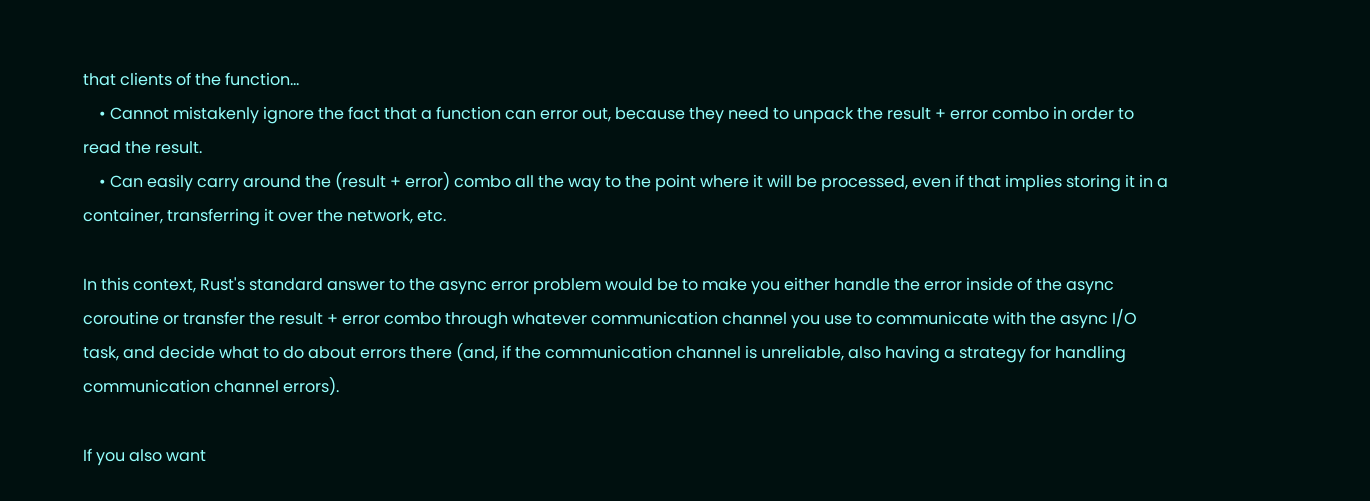that clients of the function...
    • Cannot mistakenly ignore the fact that a function can error out, because they need to unpack the result + error combo in order to read the result.
    • Can easily carry around the (result + error) combo all the way to the point where it will be processed, even if that implies storing it in a container, transferring it over the network, etc.

In this context, Rust's standard answer to the async error problem would be to make you either handle the error inside of the async coroutine or transfer the result + error combo through whatever communication channel you use to communicate with the async I/O task, and decide what to do about errors there (and, if the communication channel is unreliable, also having a strategy for handling communication channel errors).

If you also want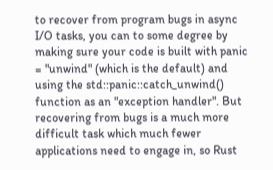to recover from program bugs in async I/O tasks, you can to some degree by making sure your code is built with panic = "unwind" (which is the default) and using the std::panic::catch_unwind() function as an "exception handler". But recovering from bugs is a much more difficult task which much fewer applications need to engage in, so Rust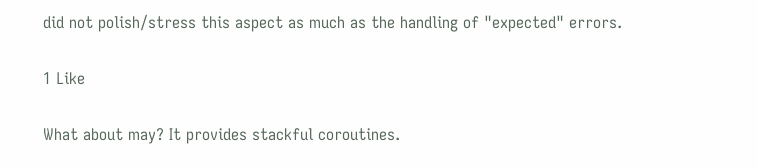did not polish/stress this aspect as much as the handling of "expected" errors.

1 Like

What about may? It provides stackful coroutines.